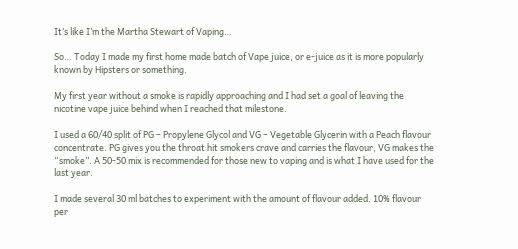It’s like I’m the Martha Stewart of Vaping…

So… Today I made my first home made batch of Vape juice, or e-juice as it is more popularly known by Hipsters or something.

My first year without a smoke is rapidly approaching and I had set a goal of leaving the nicotine vape juice behind when I reached that milestone.

I used a 60/40 split of PG – Propylene Glycol and VG – Vegetable Glycerin with a Peach flavour concentrate. PG gives you the throat hit smokers crave and carries the flavour, VG makes the “smoke”. A 50-50 mix is recommended for those new to vaping and is what I have used for the last year.

I made several 30 ml batches to experiment with the amount of flavour added. 10% flavour per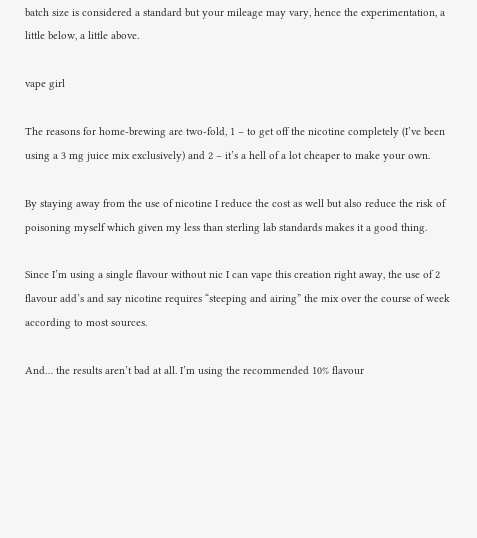batch size is considered a standard but your mileage may vary, hence the experimentation, a little below, a little above.

vape girl

The reasons for home-brewing are two-fold, 1 – to get off the nicotine completely (I’ve been using a 3 mg juice mix exclusively) and 2 – it’s a hell of a lot cheaper to make your own.

By staying away from the use of nicotine I reduce the cost as well but also reduce the risk of poisoning myself which given my less than sterling lab standards makes it a good thing.

Since I’m using a single flavour without nic I can vape this creation right away, the use of 2 flavour add’s and say nicotine requires “steeping and airing” the mix over the course of week according to most sources.

And… the results aren’t bad at all. I’m using the recommended 10% flavour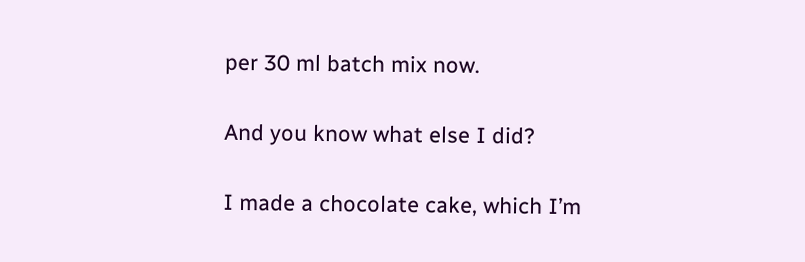per 30 ml batch mix now.

And you know what else I did?

I made a chocolate cake, which I’m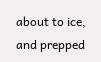about to ice, and prepped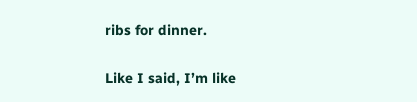ribs for dinner.

Like I said, I’m like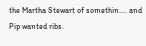the Martha Stewart of somethin…. and Pip wanted ribs.